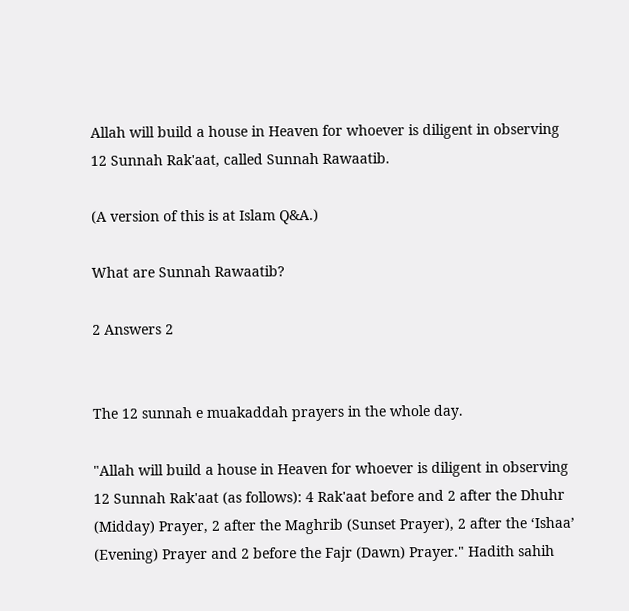Allah will build a house in Heaven for whoever is diligent in observing 12 Sunnah Rak'aat, called Sunnah Rawaatib.

(A version of this is at Islam Q&A.)

What are Sunnah Rawaatib?

2 Answers 2


The 12 sunnah e muakaddah prayers in the whole day.

"Allah will build a house in Heaven for whoever is diligent in observing 12 Sunnah Rak'aat (as follows): 4 Rak'aat before and 2 after the Dhuhr (Midday) Prayer, 2 after the Maghrib (Sunset Prayer), 2 after the ‘Ishaa’ (Evening) Prayer and 2 before the Fajr (Dawn) Prayer." Hadith sahih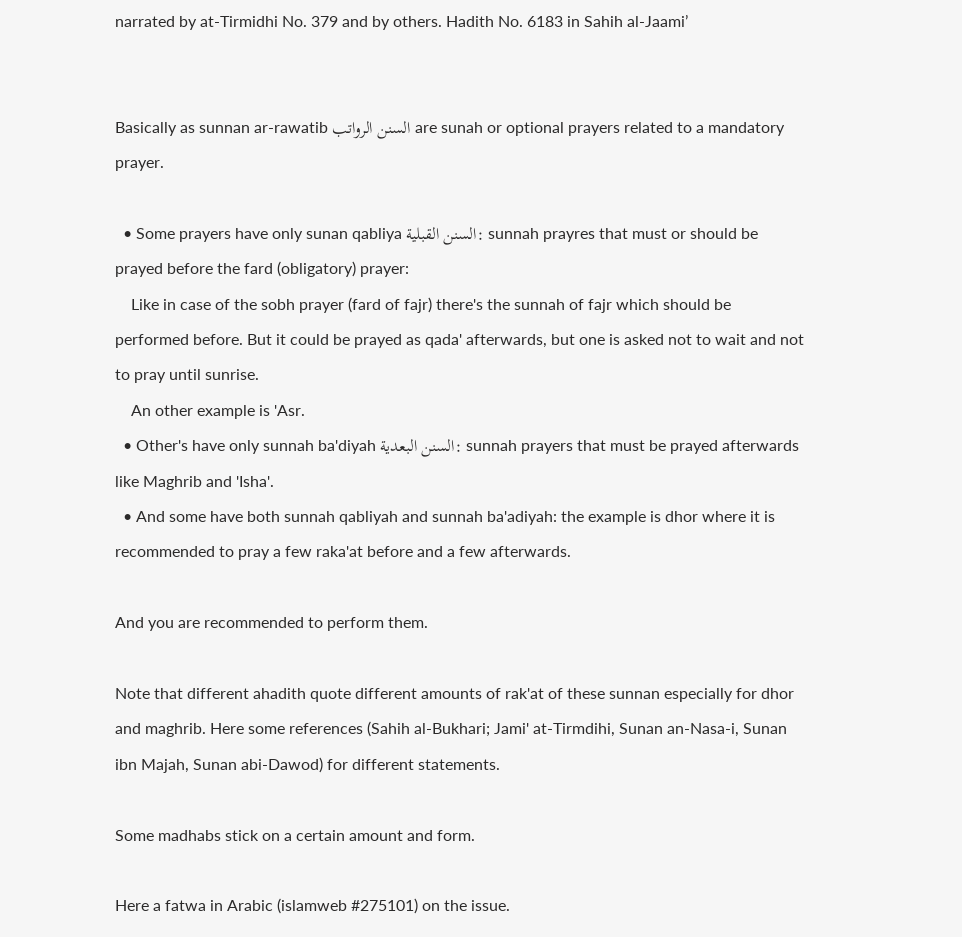narrated by at-Tirmidhi No. 379 and by others. Hadith No. 6183 in Sahih al-Jaami’


Basically as sunnan ar-rawatib السنن الرواتب are sunah or optional prayers related to a mandatory prayer.

  • Some prayers have only sunan qabliya السنن القبلية: sunnah prayres that must or should be prayed before the fard (obligatory) prayer:
    Like in case of the sobh prayer (fard of fajr) there's the sunnah of fajr which should be performed before. But it could be prayed as qada' afterwards, but one is asked not to wait and not to pray until sunrise.
    An other example is 'Asr.
  • Other's have only sunnah ba'diyah السنن البعدية: sunnah prayers that must be prayed afterwards like Maghrib and 'Isha'.
  • And some have both sunnah qabliyah and sunnah ba'adiyah: the example is dhor where it is recommended to pray a few raka'at before and a few afterwards.

And you are recommended to perform them.

Note that different ahadith quote different amounts of rak'at of these sunnan especially for dhor and maghrib. Here some references (Sahih al-Bukhari; Jami' at-Tirmdihi, Sunan an-Nasa-i, Sunan ibn Majah, Sunan abi-Dawod) for different statements.

Some madhabs stick on a certain amount and form.

Here a fatwa in Arabic (islamweb #275101) on the issue.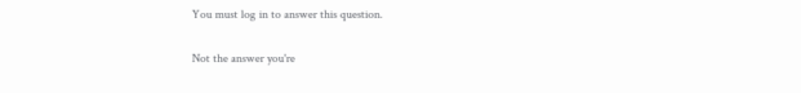You must log in to answer this question.

Not the answer you're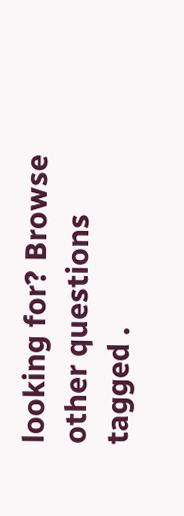looking for? Browse other questions tagged .